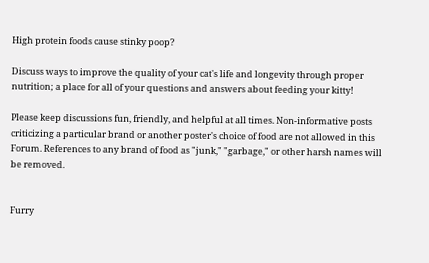High protein foods cause stinky poop?

Discuss ways to improve the quality of your cat's life and longevity through proper nutrition; a place for all of your questions and answers about feeding your kitty!

Please keep discussions fun, friendly, and helpful at all times. Non-informative posts criticizing a particular brand or another poster's choice of food are not allowed in this Forum. References to any brand of food as "junk," "garbage," or other harsh names will be removed.


Furry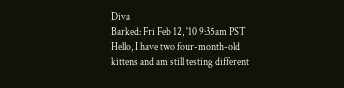Diva
Barked: Fri Feb 12, '10 9:35am PST
Hello, I have two four-month-old kittens and am still testing different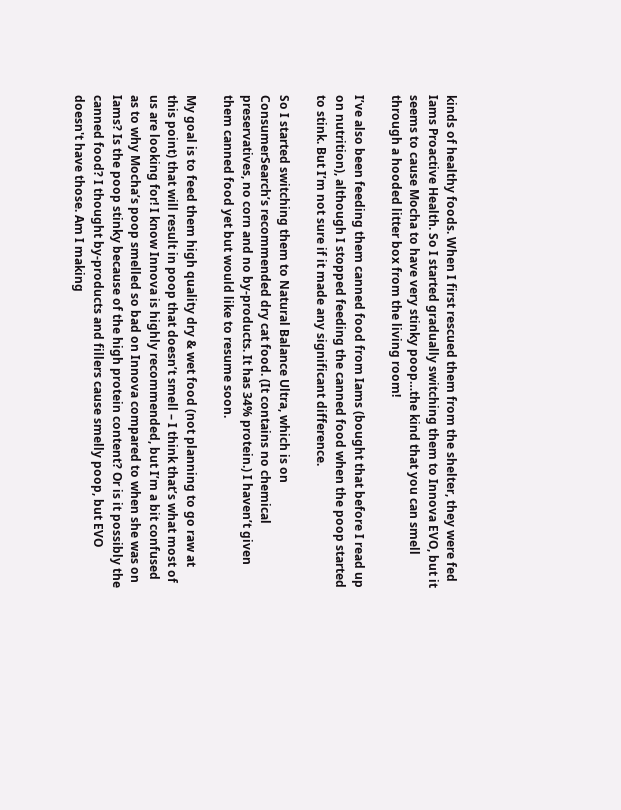kinds of healthy foods. When I first rescued them from the shelter, they were fed Iams Proactive Health. So I started gradually switching them to Innova EVO, but it seems to cause Mocha to have very stinky poop…the kind that you can smell through a hooded litter box from the living room!

I’ve also been feeding them canned food from Iams (bought that before I read up on nutrition), although I stopped feeding the canned food when the poop started to stink. But I’m not sure if it made any significant difference.

So I started switching them to Natural Balance Ultra, which is on ConsumerSearch’s recommended dry cat food. (It contains no chemical preservatives, no corn and no by-products. It has 34% protein.) I haven’t given them canned food yet but would like to resume soon.

My goal is to feed them high quality dry & wet food (not planning to go raw at this point) that will result in poop that doesn’t smell – I think that’s what most of us are looking for! I know Innova is highly recommended, but I’m a bit confused as to why Mocha’s poop smelled so bad on Innova compared to when she was on Iams? Is the poop stinky because of the high protein content? Or is it possibly the canned food? I thought by-products and fillers cause smelly poop, but EVO doesn't have those. Am I making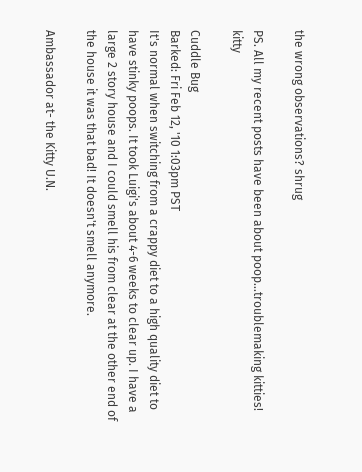the wrong observations? shrug

PS. All my recent posts have been about poop...troublemaking kitties! kitty

Cuddle Bug
Barked: Fri Feb 12, '10 1:03pm PST
It's normal when switching from a crappy diet to a high quality diet to have stinky poops. It took Luigi's about 4-6 weeks to clear up. I have a large 2 story house and I could smell his from clear at the other end of the house it was that bad! It doesn't smell anymore.

Ambassador at- the Kitty U.N.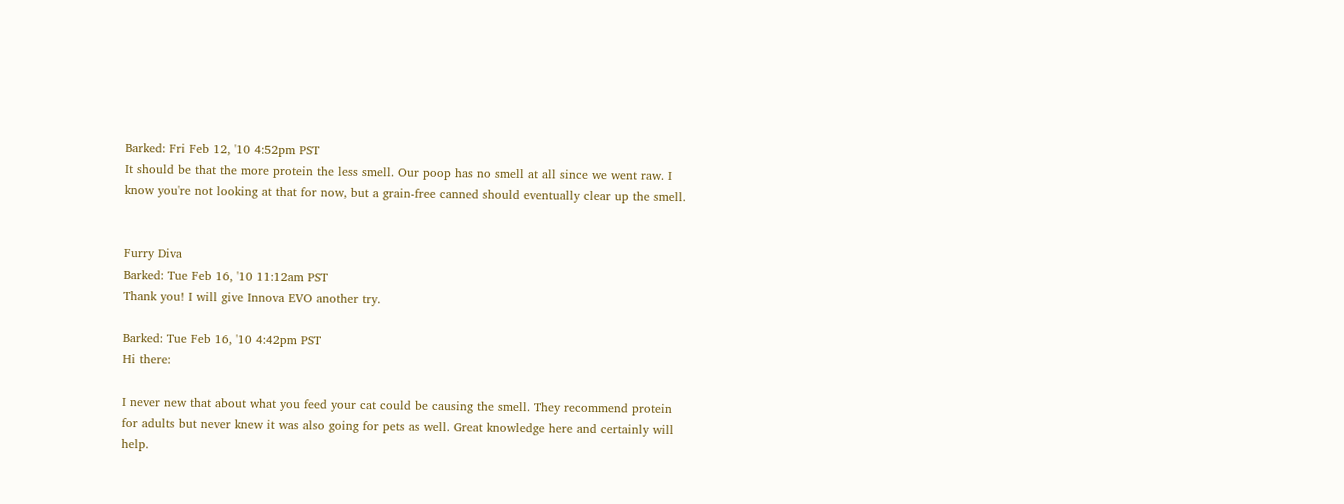Barked: Fri Feb 12, '10 4:52pm PST
It should be that the more protein the less smell. Our poop has no smell at all since we went raw. I know you're not looking at that for now, but a grain-free canned should eventually clear up the smell.


Furry Diva
Barked: Tue Feb 16, '10 11:12am PST
Thank you! I will give Innova EVO another try.

Barked: Tue Feb 16, '10 4:42pm PST
Hi there:

I never new that about what you feed your cat could be causing the smell. They recommend protein for adults but never knew it was also going for pets as well. Great knowledge here and certainly will help.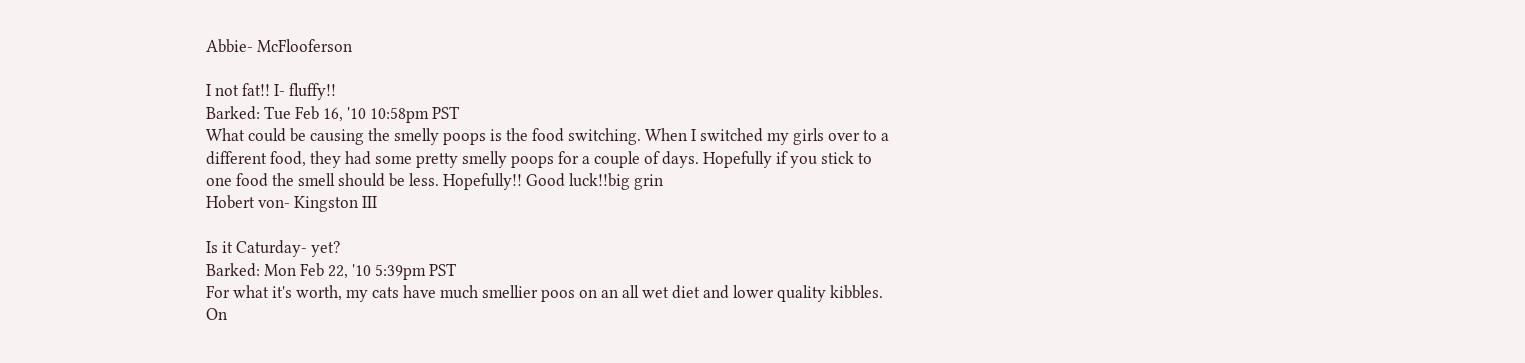Abbie- McFlooferson

I not fat!! I- fluffy!!
Barked: Tue Feb 16, '10 10:58pm PST
What could be causing the smelly poops is the food switching. When I switched my girls over to a different food, they had some pretty smelly poops for a couple of days. Hopefully if you stick to one food the smell should be less. Hopefully!! Good luck!!big grin
Hobert von- Kingston III

Is it Caturday- yet?
Barked: Mon Feb 22, '10 5:39pm PST
For what it's worth, my cats have much smellier poos on an all wet diet and lower quality kibbles. On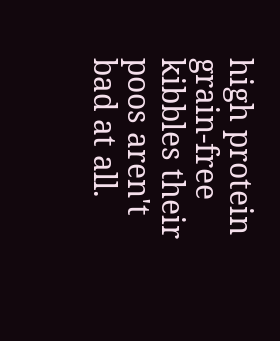high protein grain-free kibbles their poos aren't bad at all.